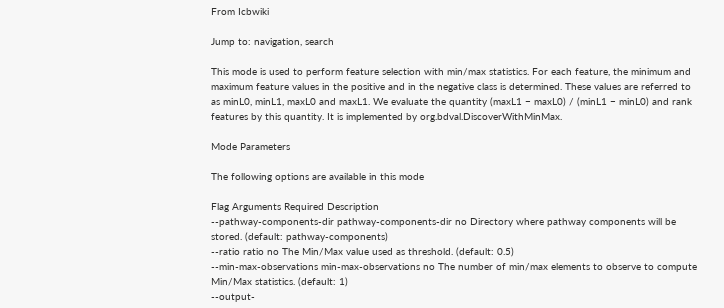From Icbwiki

Jump to: navigation, search

This mode is used to perform feature selection with min/max statistics. For each feature, the minimum and maximum feature values in the positive and in the negative class is determined. These values are referred to as minL0, minL1, maxL0 and maxL1. We evaluate the quantity (maxL1 − maxL0) / (minL1 − minL0) and rank features by this quantity. It is implemented by org.bdval.DiscoverWithMinMax.

Mode Parameters

The following options are available in this mode

Flag Arguments Required Description
--pathway-components-dir pathway-components-dir no Directory where pathway components will be stored. (default: pathway-components)
--ratio ratio no The Min/Max value used as threshold. (default: 0.5)
--min-max-observations min-max-observations no The number of min/max elements to observe to compute Min/Max statistics. (default: 1)
--output-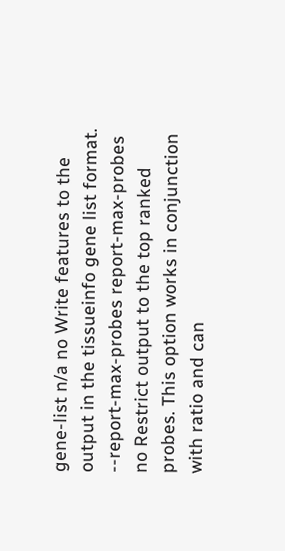gene-list n/a no Write features to the output in the tissueinfo gene list format.
--report-max-probes report-max-probes no Restrict output to the top ranked probes. This option works in conjunction with ratio and can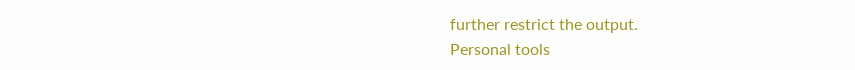further restrict the output.
Personal tools